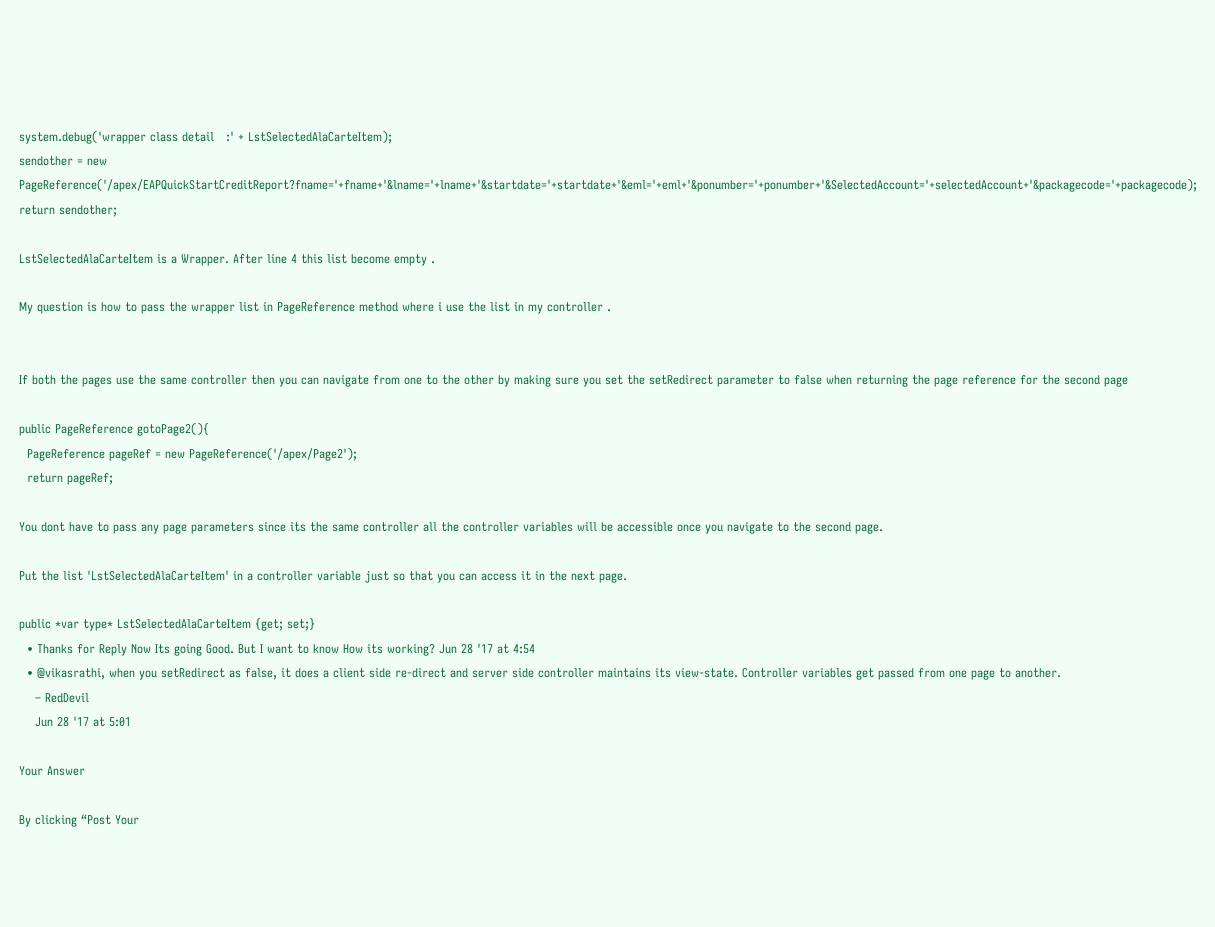system.debug('wrapper class detail   :' + LstSelectedAlaCarteItem);
sendother = new PageReference('/apex/EAPQuickStartCreditReport?fname='+fname+'&lname='+lname+'&startdate='+startdate+'&eml='+eml+'&ponumber='+ponumber+'&SelectedAccount='+selectedAccount+'&packagecode='+packagecode);
return sendother;

LstSelectedAlaCarteItem is a Wrapper. After line 4 this list become empty .

My question is how to pass the wrapper list in PageReference method where i use the list in my controller .


If both the pages use the same controller then you can navigate from one to the other by making sure you set the setRedirect parameter to false when returning the page reference for the second page

public PageReference gotoPage2(){
  PageReference pageRef = new PageReference('/apex/Page2');
  return pageRef;

You dont have to pass any page parameters since its the same controller all the controller variables will be accessible once you navigate to the second page.

Put the list 'LstSelectedAlaCarteItem' in a controller variable just so that you can access it in the next page.

public *var type* LstSelectedAlaCarteItem {get; set;}
  • Thanks for Reply Now Its going Good. But I want to know How its working? Jun 28 '17 at 4:54
  • @vikasrathi, when you setRedirect as false, it does a client side re-direct and server side controller maintains its view-state. Controller variables get passed from one page to another.
    – RedDevil
    Jun 28 '17 at 5:01

Your Answer

By clicking “Post Your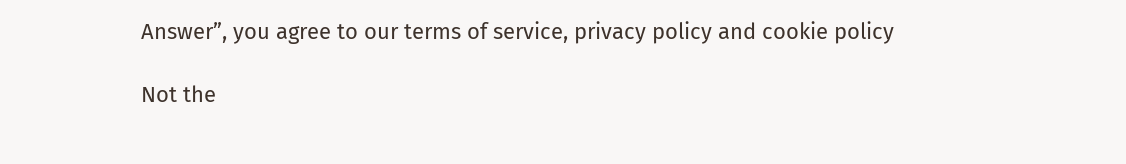Answer”, you agree to our terms of service, privacy policy and cookie policy

Not the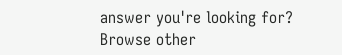answer you're looking for? Browse other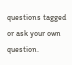questions tagged or ask your own question.